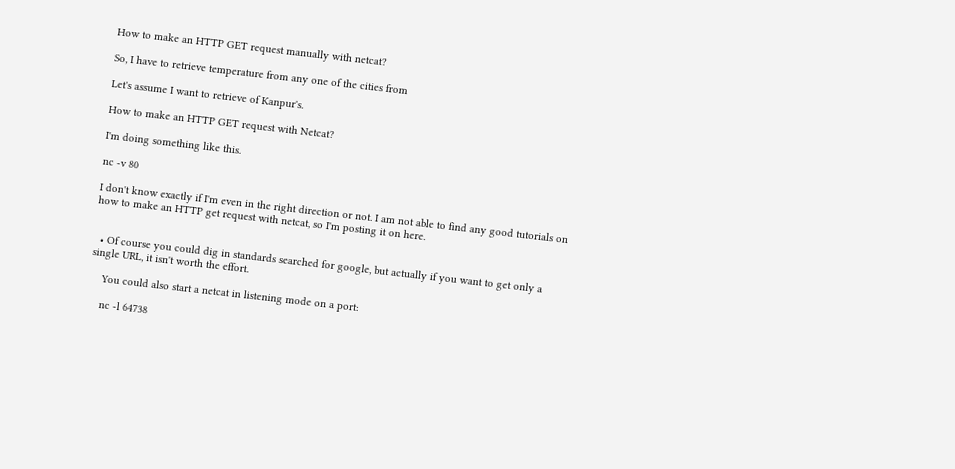How to make an HTTP GET request manually with netcat?

So, I have to retrieve temperature from any one of the cities from

Let's assume I want to retrieve of Kanpur's.

How to make an HTTP GET request with Netcat?

I'm doing something like this.

nc -v 80

I don't know exactly if I'm even in the right direction or not. I am not able to find any good tutorials on how to make an HTTP get request with netcat, so I'm posting it on here.


  • Of course you could dig in standards searched for google, but actually if you want to get only a single URL, it isn't worth the effort.

    You could also start a netcat in listening mode on a port:

    nc -l 64738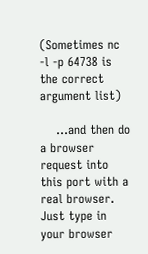(Sometimes nc -l -p 64738 is the correct argument list)

    ...and then do a browser request into this port with a real browser. Just type in your browser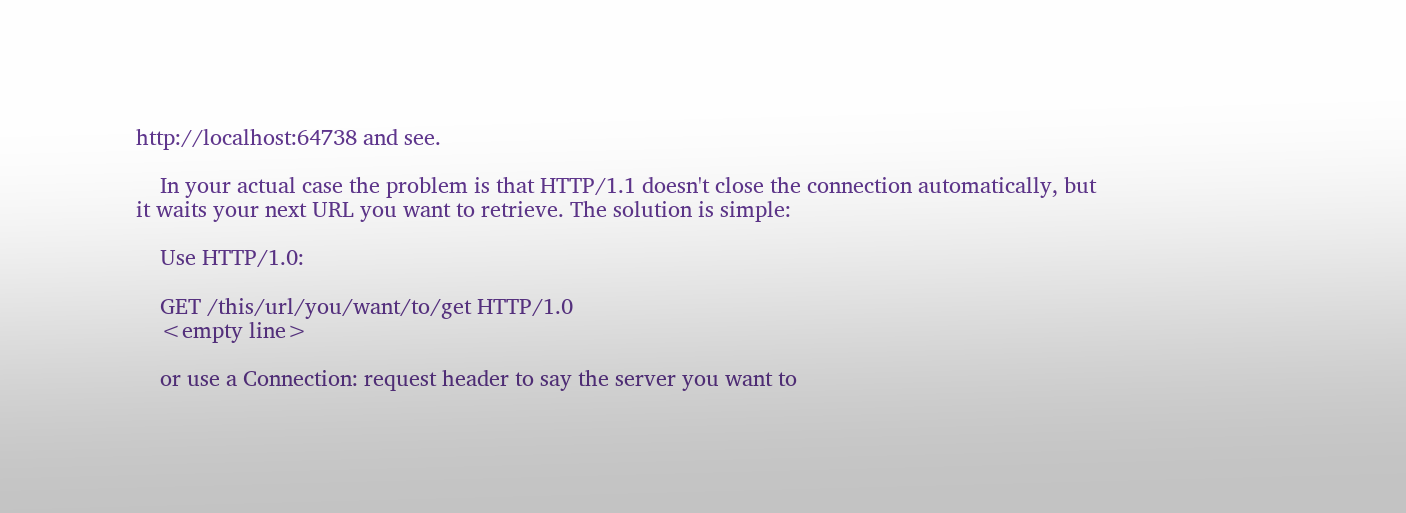http://localhost:64738 and see.

    In your actual case the problem is that HTTP/1.1 doesn't close the connection automatically, but it waits your next URL you want to retrieve. The solution is simple:

    Use HTTP/1.0:

    GET /this/url/you/want/to/get HTTP/1.0
    <empty line>

    or use a Connection: request header to say the server you want to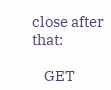close after that:

    GET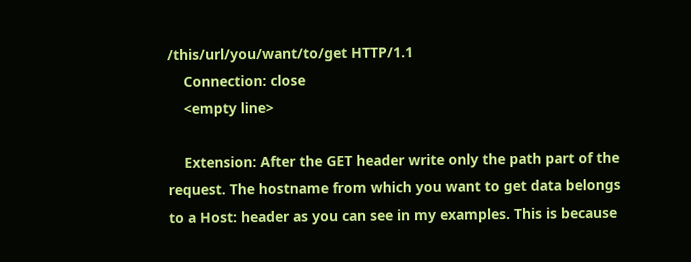/this/url/you/want/to/get HTTP/1.1
    Connection: close
    <empty line>

    Extension: After the GET header write only the path part of the request. The hostname from which you want to get data belongs to a Host: header as you can see in my examples. This is because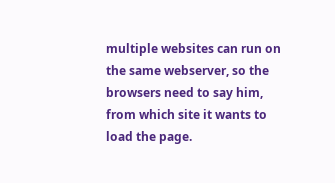multiple websites can run on the same webserver, so the browsers need to say him, from which site it wants to load the page.